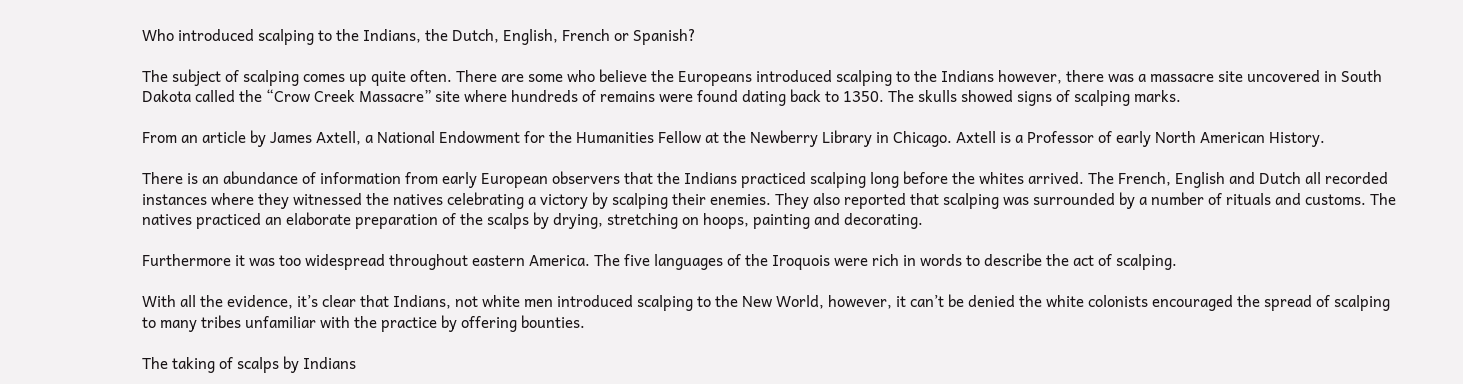Who introduced scalping to the Indians, the Dutch, English, French or Spanish?

The subject of scalping comes up quite often. There are some who believe the Europeans introduced scalping to the Indians however, there was a massacre site uncovered in South Dakota called the “Crow Creek Massacre” site where hundreds of remains were found dating back to 1350. The skulls showed signs of scalping marks.

From an article by James Axtell, a National Endowment for the Humanities Fellow at the Newberry Library in Chicago. Axtell is a Professor of early North American History.

There is an abundance of information from early European observers that the Indians practiced scalping long before the whites arrived. The French, English and Dutch all recorded instances where they witnessed the natives celebrating a victory by scalping their enemies. They also reported that scalping was surrounded by a number of rituals and customs. The natives practiced an elaborate preparation of the scalps by drying, stretching on hoops, painting and decorating.

Furthermore it was too widespread throughout eastern America. The five languages of the Iroquois were rich in words to describe the act of scalping.

With all the evidence, it’s clear that Indians, not white men introduced scalping to the New World, however, it can’t be denied the white colonists encouraged the spread of scalping to many tribes unfamiliar with the practice by offering bounties.

The taking of scalps by Indians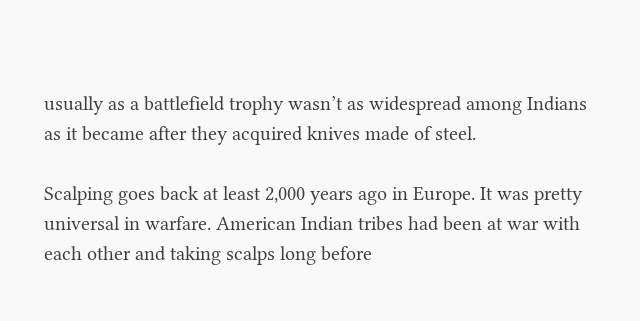usually as a battlefield trophy wasn’t as widespread among Indians as it became after they acquired knives made of steel.

Scalping goes back at least 2,000 years ago in Europe. It was pretty universal in warfare. American Indian tribes had been at war with each other and taking scalps long before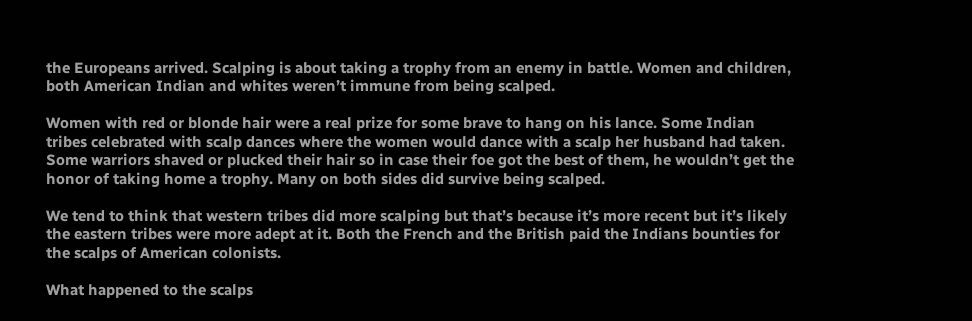the Europeans arrived. Scalping is about taking a trophy from an enemy in battle. Women and children, both American Indian and whites weren’t immune from being scalped.

Women with red or blonde hair were a real prize for some brave to hang on his lance. Some Indian tribes celebrated with scalp dances where the women would dance with a scalp her husband had taken. Some warriors shaved or plucked their hair so in case their foe got the best of them, he wouldn’t get the honor of taking home a trophy. Many on both sides did survive being scalped.

We tend to think that western tribes did more scalping but that’s because it’s more recent but it’s likely the eastern tribes were more adept at it. Both the French and the British paid the Indians bounties for the scalps of American colonists.

What happened to the scalps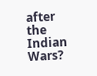after the Indian Wars?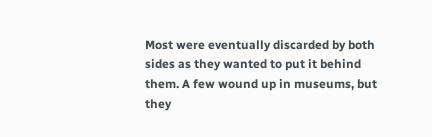Most were eventually discarded by both sides as they wanted to put it behind them. A few wound up in museums, but they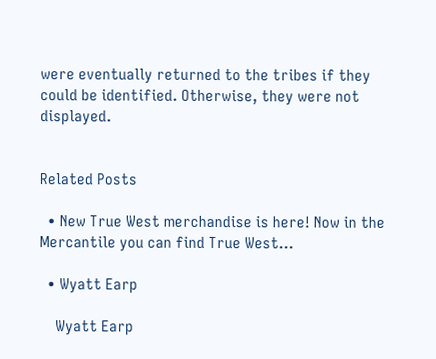were eventually returned to the tribes if they could be identified. Otherwise, they were not displayed.


Related Posts

  • New True West merchandise is here! Now in the Mercantile you can find True West…

  • Wyatt Earp

    Wyatt Earp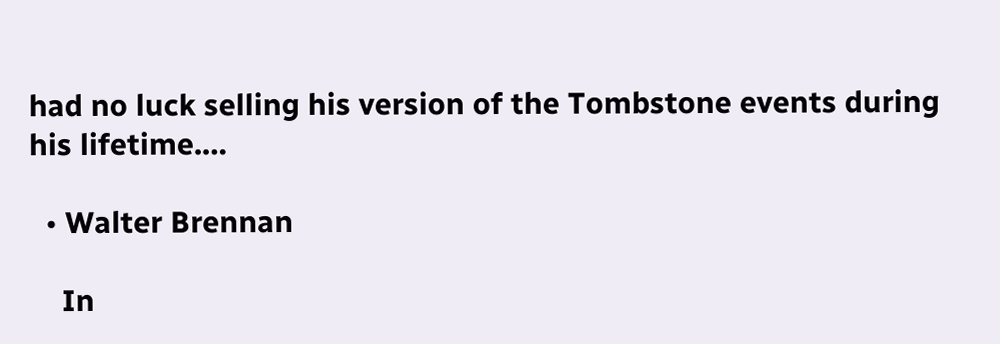had no luck selling his version of the Tombstone events during his lifetime.…

  • Walter Brennan

    In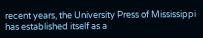recent years, the University Press of Mississippi has established itself as a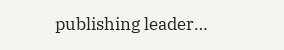publishing leader…